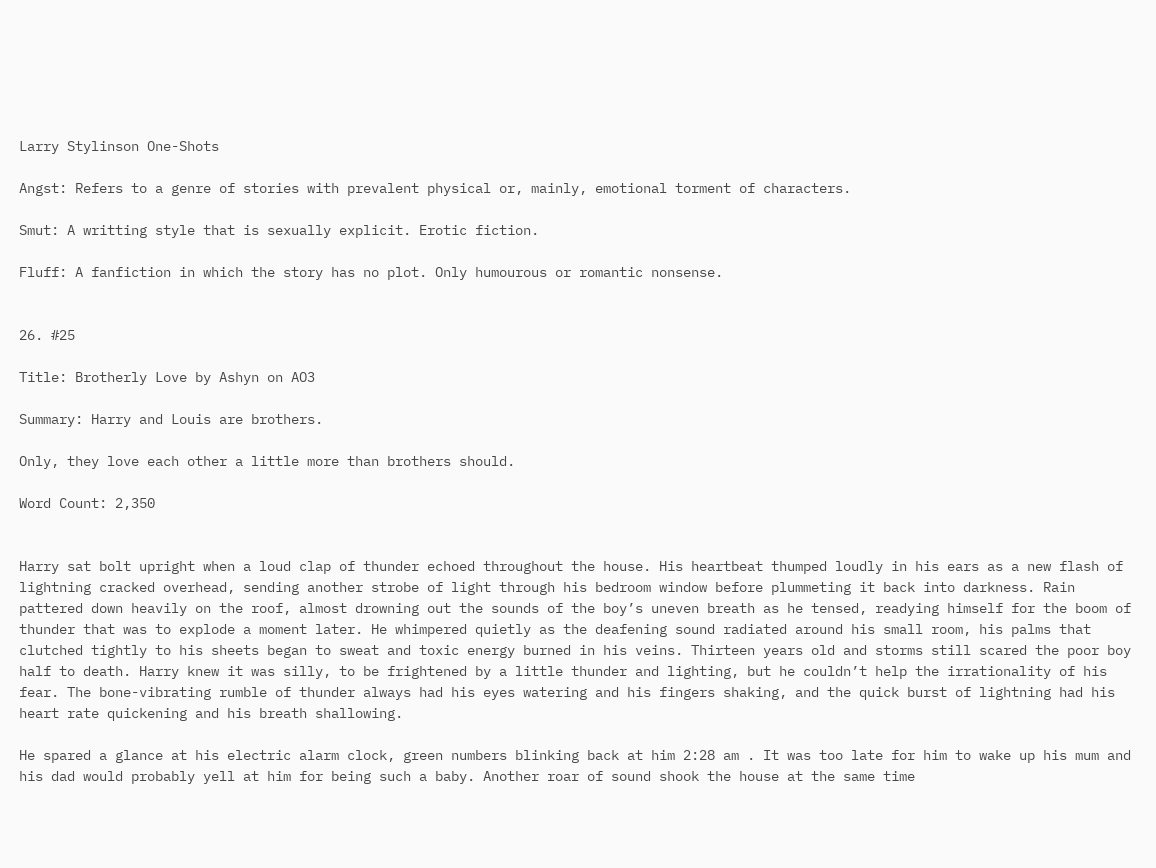Larry Stylinson One-Shots

Angst: Refers to a genre of stories with prevalent physical or, mainly, emotional torment of characters.

Smut: A writting style that is sexually explicit. Erotic fiction.

Fluff: A fanfiction in which the story has no plot. Only humourous or romantic nonsense.


26. #25

Title: Brotherly Love by Ashyn on AO3

Summary: Harry and Louis are brothers.

Only, they love each other a little more than brothers should.

Word Count: 2,350


Harry sat bolt upright when a loud clap of thunder echoed throughout the house. His heartbeat thumped loudly in his ears as a new flash of lightning cracked overhead, sending another strobe of light through his bedroom window before plummeting it back into darkness. Rain pattered down heavily on the roof, almost drowning out the sounds of the boy’s uneven breath as he tensed, readying himself for the boom of thunder that was to explode a moment later. He whimpered quietly as the deafening sound radiated around his small room, his palms that clutched tightly to his sheets began to sweat and toxic energy burned in his veins. Thirteen years old and storms still scared the poor boy half to death. Harry knew it was silly, to be frightened by a little thunder and lighting, but he couldn’t help the irrationality of his fear. The bone-vibrating rumble of thunder always had his eyes watering and his fingers shaking, and the quick burst of lightning had his heart rate quickening and his breath shallowing.

He spared a glance at his electric alarm clock, green numbers blinking back at him 2:28 am . It was too late for him to wake up his mum and his dad would probably yell at him for being such a baby. Another roar of sound shook the house at the same time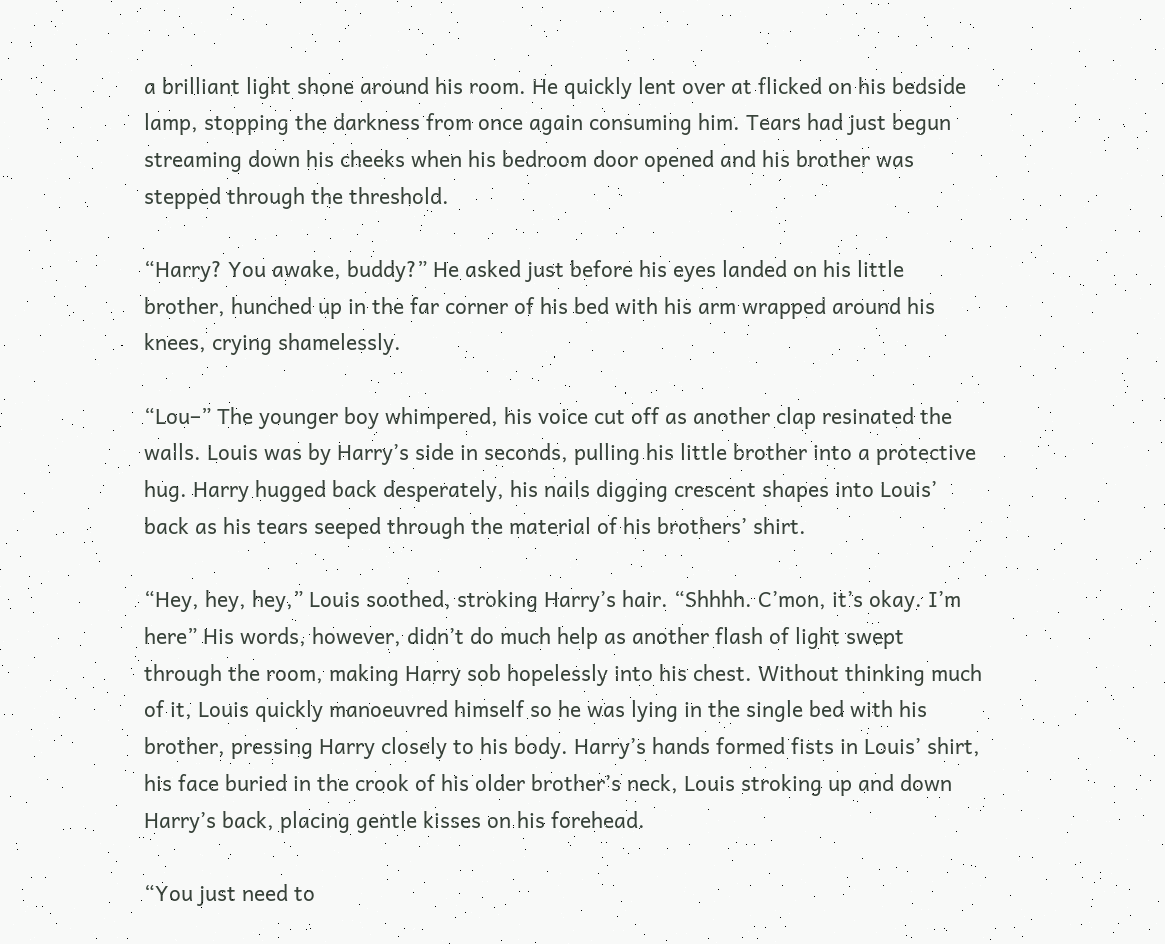a brilliant light shone around his room. He quickly lent over at flicked on his bedside lamp, stopping the darkness from once again consuming him. Tears had just begun streaming down his cheeks when his bedroom door opened and his brother was stepped through the threshold.

“Harry? You awake, buddy?” He asked just before his eyes landed on his little brother, hunched up in the far corner of his bed with his arm wrapped around his knees, crying shamelessly.

“Lou–” The younger boy whimpered, his voice cut off as another clap resinated the walls. Louis was by Harry’s side in seconds, pulling his little brother into a protective hug. Harry hugged back desperately, his nails digging crescent shapes into Louis’ back as his tears seeped through the material of his brothers’ shirt.

“Hey, hey, hey,” Louis soothed, stroking Harry’s hair. “Shhhh. C’mon, it’s okay. I’m here” His words, however, didn’t do much help as another flash of light swept through the room, making Harry sob hopelessly into his chest. Without thinking much of it, Louis quickly manoeuvred himself so he was lying in the single bed with his brother, pressing Harry closely to his body. Harry’s hands formed fists in Louis’ shirt, his face buried in the crook of his older brother’s neck, Louis stroking up and down Harry’s back, placing gentle kisses on his forehead.

“You just need to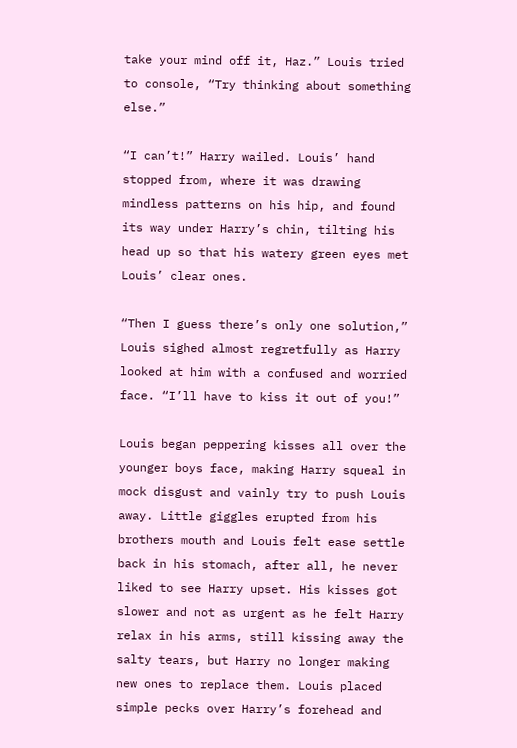take your mind off it, Haz.” Louis tried to console, “Try thinking about something else.”

“I can’t!” Harry wailed. Louis’ hand stopped from, where it was drawing mindless patterns on his hip, and found its way under Harry’s chin, tilting his head up so that his watery green eyes met Louis’ clear ones.

“Then I guess there’s only one solution,” Louis sighed almost regretfully as Harry looked at him with a confused and worried face. “I’ll have to kiss it out of you!”

Louis began peppering kisses all over the younger boys face, making Harry squeal in mock disgust and vainly try to push Louis away. Little giggles erupted from his brothers mouth and Louis felt ease settle back in his stomach, after all, he never liked to see Harry upset. His kisses got slower and not as urgent as he felt Harry relax in his arms, still kissing away the salty tears, but Harry no longer making new ones to replace them. Louis placed simple pecks over Harry’s forehead and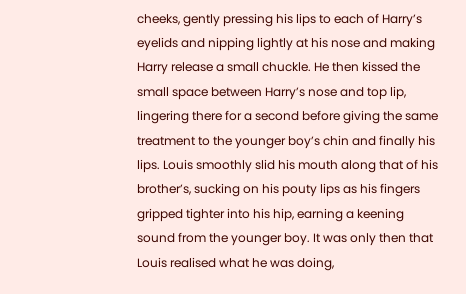cheeks, gently pressing his lips to each of Harry’s eyelids and nipping lightly at his nose and making Harry release a small chuckle. He then kissed the small space between Harry’s nose and top lip, lingering there for a second before giving the same treatment to the younger boy’s chin and finally his lips. Louis smoothly slid his mouth along that of his brother’s, sucking on his pouty lips as his fingers gripped tighter into his hip, earning a keening sound from the younger boy. It was only then that Louis realised what he was doing,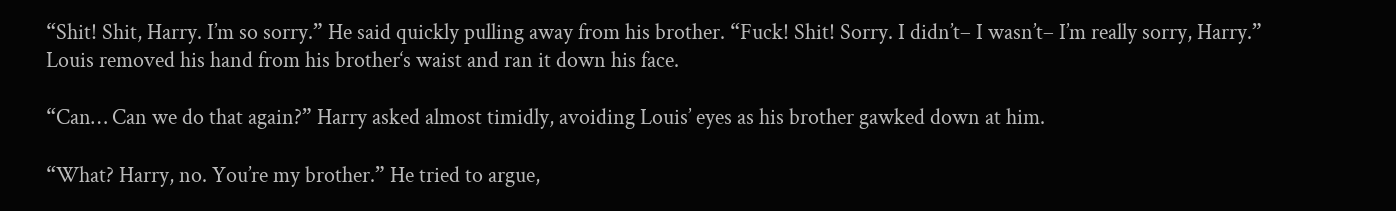“Shit! Shit, Harry. I’m so sorry.” He said quickly pulling away from his brother. “Fuck! Shit! Sorry. I didn’t– I wasn’t– I’m really sorry, Harry.” Louis removed his hand from his brother‘s waist and ran it down his face.

“Can… Can we do that again?” Harry asked almost timidly, avoiding Louis’ eyes as his brother gawked down at him.

“What? Harry, no. You’re my brother.” He tried to argue,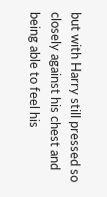but with Harry still pressed so closely against his chest and being able to feel his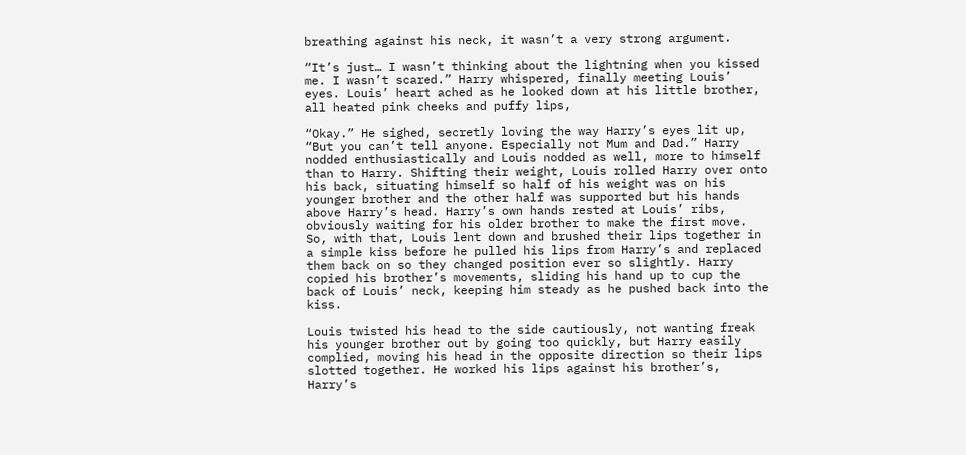breathing against his neck, it wasn’t a very strong argument.

“It’s just… I wasn’t thinking about the lightning when you kissed me. I wasn’t scared.” Harry whispered, finally meeting Louis’ eyes. Louis’ heart ached as he looked down at his little brother, all heated pink cheeks and puffy lips,

“Okay.” He sighed, secretly loving the way Harry’s eyes lit up, “But you can’t tell anyone. Especially not Mum and Dad.” Harry nodded enthusiastically and Louis nodded as well, more to himself than to Harry. Shifting their weight, Louis rolled Harry over onto his back, situating himself so half of his weight was on his younger brother and the other half was supported but his hands above Harry’s head. Harry’s own hands rested at Louis’ ribs, obviously waiting for his older brother to make the first move. So, with that, Louis lent down and brushed their lips together in a simple kiss before he pulled his lips from Harry’s and replaced them back on so they changed position ever so slightly. Harry copied his brother’s movements, sliding his hand up to cup the back of Louis’ neck, keeping him steady as he pushed back into the kiss.

Louis twisted his head to the side cautiously, not wanting freak his younger brother out by going too quickly, but Harry easily complied, moving his head in the opposite direction so their lips slotted together. He worked his lips against his brother’s, Harry’s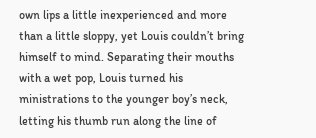own lips a little inexperienced and more than a little sloppy, yet Louis couldn’t bring himself to mind. Separating their mouths with a wet pop, Louis turned his ministrations to the younger boy’s neck, letting his thumb run along the line of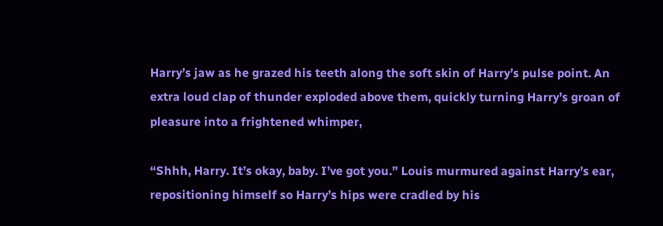Harry’s jaw as he grazed his teeth along the soft skin of Harry’s pulse point. An extra loud clap of thunder exploded above them, quickly turning Harry’s groan of pleasure into a frightened whimper,

“Shhh, Harry. It’s okay, baby. I’ve got you.” Louis murmured against Harry’s ear, repositioning himself so Harry’s hips were cradled by his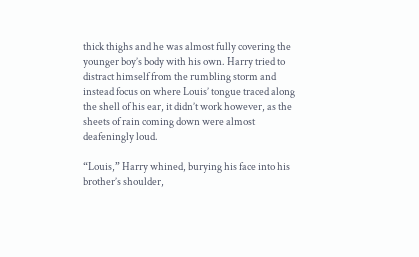thick thighs and he was almost fully covering the younger boy’s body with his own. Harry tried to distract himself from the rumbling storm and instead focus on where Louis’ tongue traced along the shell of his ear, it didn’t work however, as the sheets of rain coming down were almost deafeningly loud.

“Louis,” Harry whined, burying his face into his brother’s shoulder,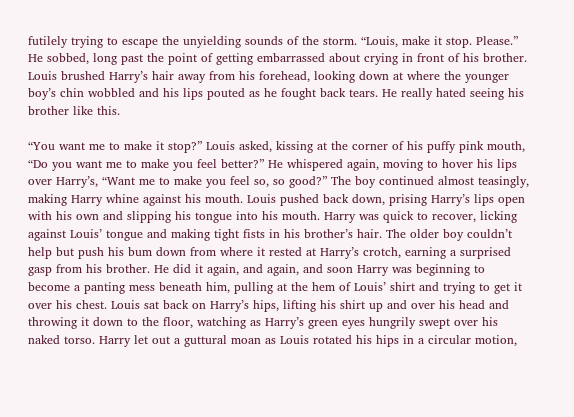futilely trying to escape the unyielding sounds of the storm. “Louis, make it stop. Please.” He sobbed, long past the point of getting embarrassed about crying in front of his brother. Louis brushed Harry’s hair away from his forehead, looking down at where the younger boy’s chin wobbled and his lips pouted as he fought back tears. He really hated seeing his brother like this.

“You want me to make it stop?” Louis asked, kissing at the corner of his puffy pink mouth, “Do you want me to make you feel better?” He whispered again, moving to hover his lips over Harry’s, “Want me to make you feel so, so good?” The boy continued almost teasingly, making Harry whine against his mouth. Louis pushed back down, prising Harry’s lips open with his own and slipping his tongue into his mouth. Harry was quick to recover, licking against Louis’ tongue and making tight fists in his brother’s hair. The older boy couldn’t help but push his bum down from where it rested at Harry’s crotch, earning a surprised gasp from his brother. He did it again, and again, and soon Harry was beginning to become a panting mess beneath him, pulling at the hem of Louis’ shirt and trying to get it over his chest. Louis sat back on Harry’s hips, lifting his shirt up and over his head and throwing it down to the floor, watching as Harry’s green eyes hungrily swept over his naked torso. Harry let out a guttural moan as Louis rotated his hips in a circular motion,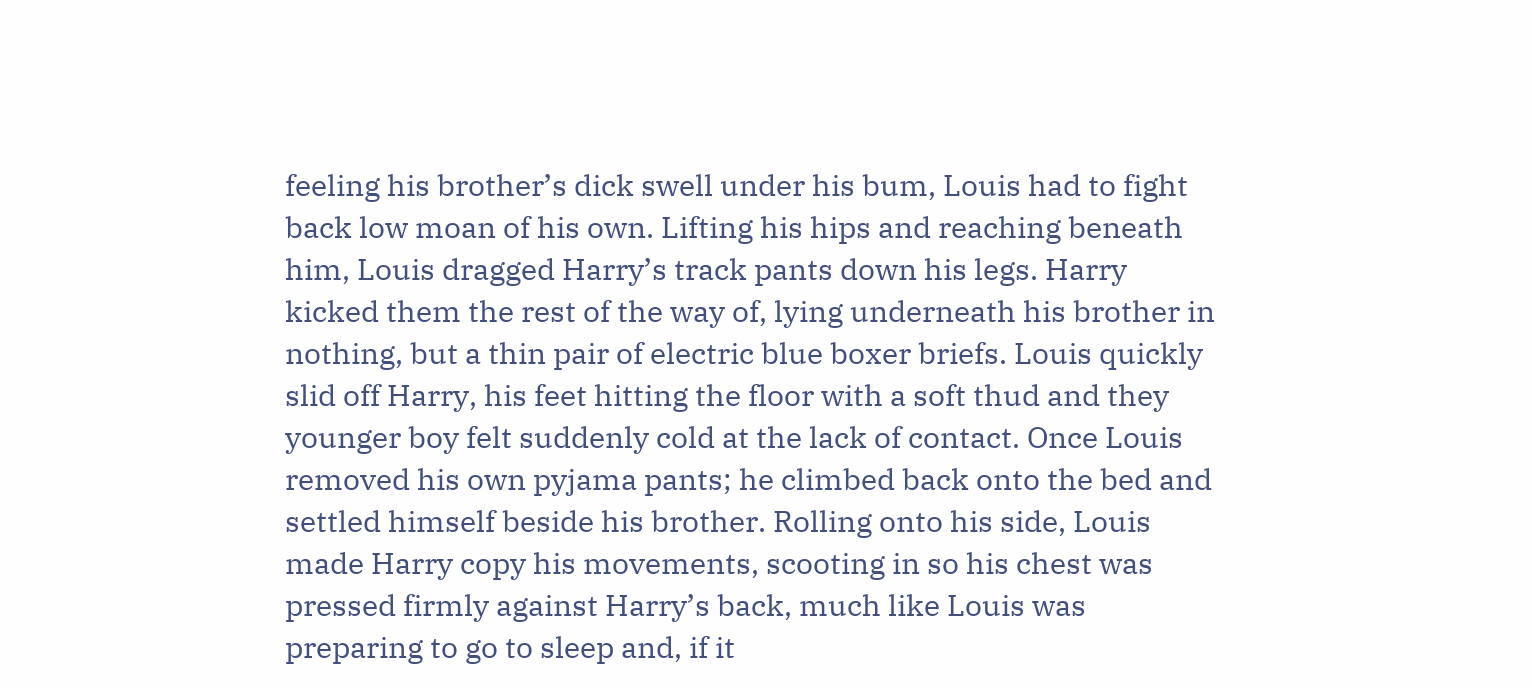feeling his brother’s dick swell under his bum, Louis had to fight back low moan of his own. Lifting his hips and reaching beneath him, Louis dragged Harry’s track pants down his legs. Harry kicked them the rest of the way of, lying underneath his brother in nothing, but a thin pair of electric blue boxer briefs. Louis quickly slid off Harry, his feet hitting the floor with a soft thud and they younger boy felt suddenly cold at the lack of contact. Once Louis removed his own pyjama pants; he climbed back onto the bed and settled himself beside his brother. Rolling onto his side, Louis made Harry copy his movements, scooting in so his chest was pressed firmly against Harry’s back, much like Louis was preparing to go to sleep and, if it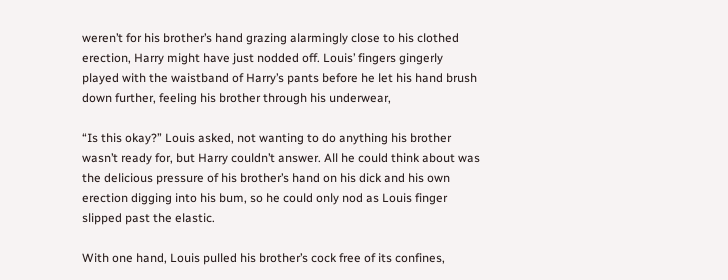weren’t for his brother’s hand grazing alarmingly close to his clothed erection, Harry might have just nodded off. Louis’ fingers gingerly played with the waistband of Harry’s pants before he let his hand brush down further, feeling his brother through his underwear,

“Is this okay?” Louis asked, not wanting to do anything his brother wasn’t ready for, but Harry couldn’t answer. All he could think about was the delicious pressure of his brother’s hand on his dick and his own erection digging into his bum, so he could only nod as Louis finger slipped past the elastic.

With one hand, Louis pulled his brother’s cock free of its confines,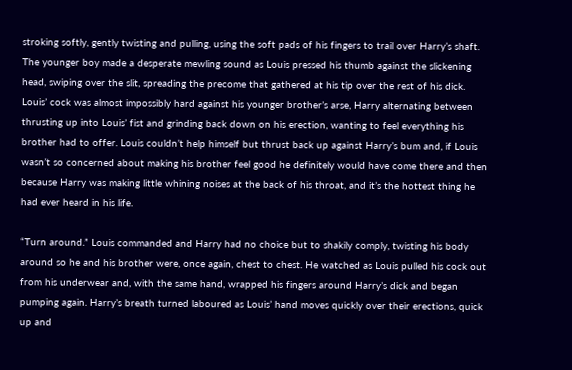stroking softly, gently twisting and pulling, using the soft pads of his fingers to trail over Harry’s shaft. The younger boy made a desperate mewling sound as Louis pressed his thumb against the slickening head, swiping over the slit, spreading the precome that gathered at his tip over the rest of his dick. Louis’ cock was almost impossibly hard against his younger brother’s arse, Harry alternating between thrusting up into Louis’ fist and grinding back down on his erection, wanting to feel everything his brother had to offer. Louis couldn’t help himself but thrust back up against Harry’s bum and, if Louis wasn’t so concerned about making his brother feel good he definitely would have come there and then because Harry was making little whining noises at the back of his throat, and it’s the hottest thing he had ever heard in his life.

“Turn around.” Louis commanded and Harry had no choice but to shakily comply, twisting his body around so he and his brother were, once again, chest to chest. He watched as Louis pulled his cock out from his underwear and, with the same hand, wrapped his fingers around Harry’s dick and began pumping again. Harry’s breath turned laboured as Louis’ hand moves quickly over their erections, quick up and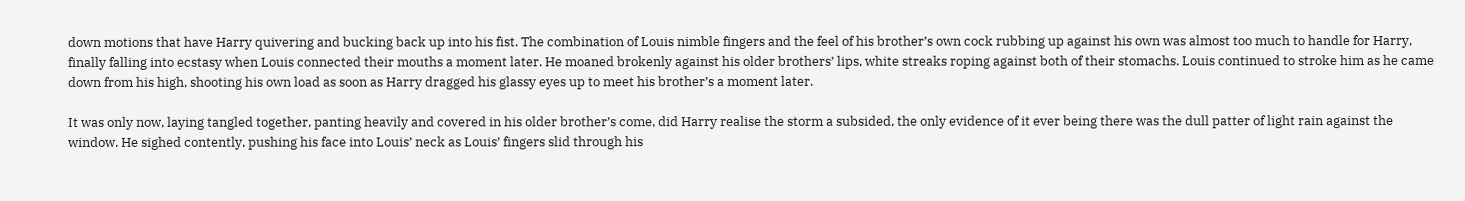down motions that have Harry quivering and bucking back up into his fist. The combination of Louis nimble fingers and the feel of his brother’s own cock rubbing up against his own was almost too much to handle for Harry, finally falling into ecstasy when Louis connected their mouths a moment later. He moaned brokenly against his older brothers’ lips, white streaks roping against both of their stomachs. Louis continued to stroke him as he came down from his high, shooting his own load as soon as Harry dragged his glassy eyes up to meet his brother’s a moment later.

It was only now, laying tangled together, panting heavily and covered in his older brother’s come, did Harry realise the storm a subsided, the only evidence of it ever being there was the dull patter of light rain against the window. He sighed contently, pushing his face into Louis’ neck as Louis’ fingers slid through his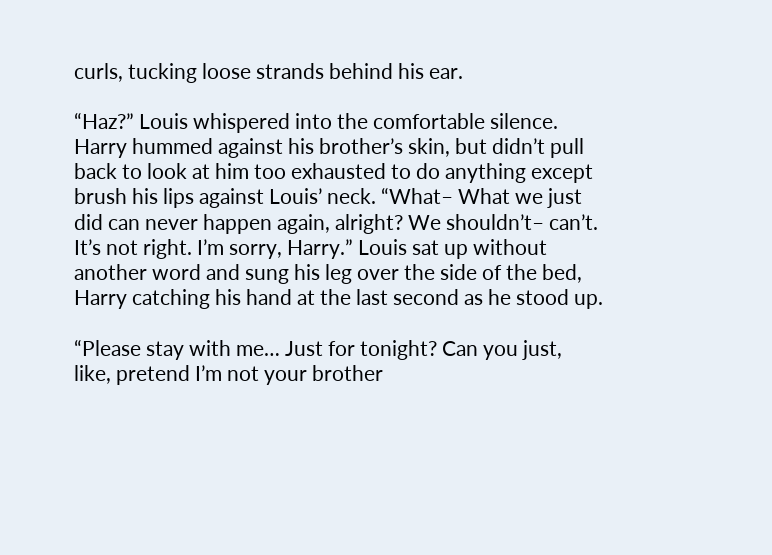curls, tucking loose strands behind his ear.

“Haz?” Louis whispered into the comfortable silence. Harry hummed against his brother’s skin, but didn’t pull back to look at him too exhausted to do anything except brush his lips against Louis’ neck. “What– What we just did can never happen again, alright? We shouldn’t– can’t. It’s not right. I’m sorry, Harry.” Louis sat up without another word and sung his leg over the side of the bed, Harry catching his hand at the last second as he stood up.

“Please stay with me… Just for tonight? Can you just, like, pretend I’m not your brother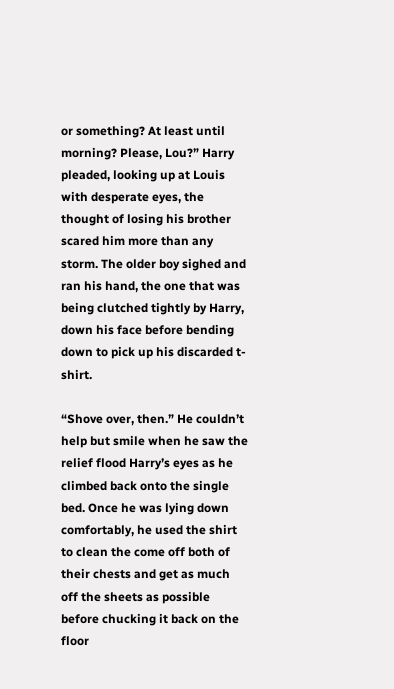or something? At least until morning? Please, Lou?” Harry pleaded, looking up at Louis with desperate eyes, the thought of losing his brother scared him more than any storm. The older boy sighed and ran his hand, the one that was being clutched tightly by Harry, down his face before bending down to pick up his discarded t-shirt.

“Shove over, then.” He couldn’t help but smile when he saw the relief flood Harry’s eyes as he climbed back onto the single bed. Once he was lying down comfortably, he used the shirt to clean the come off both of their chests and get as much off the sheets as possible before chucking it back on the floor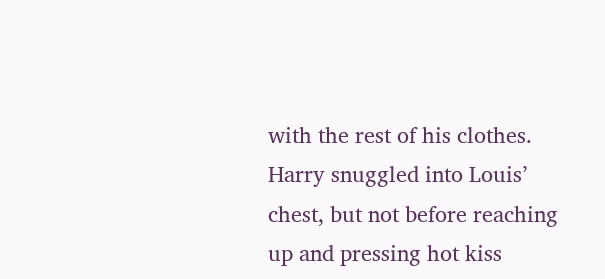with the rest of his clothes. Harry snuggled into Louis’ chest, but not before reaching up and pressing hot kiss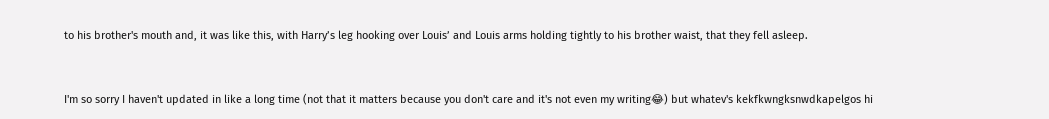to his brother's mouth and, it was like this, with Harry’s leg hooking over Louis’ and Louis arms holding tightly to his brother waist, that they fell asleep.


I'm so sorry I haven't updated in like a long time (not that it matters because you don't care and it's not even my writing😂) but whatev's kekfkwngksnwdkapelgos hi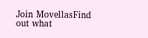Join MovellasFind out what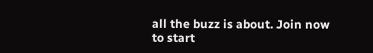all the buzz is about. Join now to start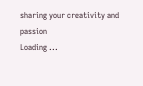sharing your creativity and passion
Loading ...